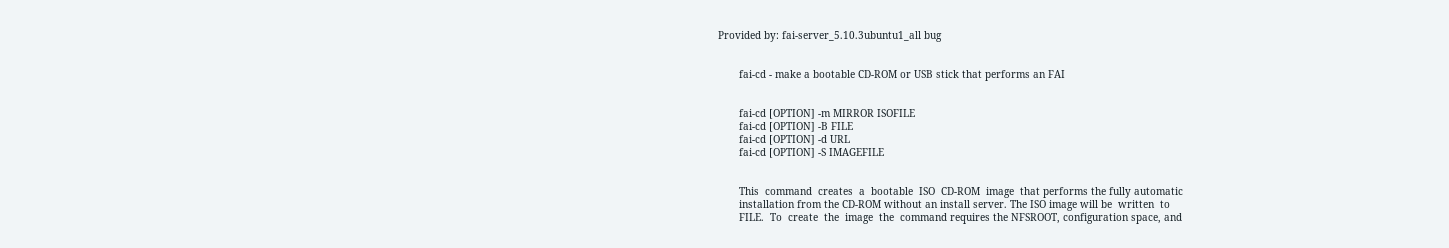Provided by: fai-server_5.10.3ubuntu1_all bug


       fai-cd - make a bootable CD-ROM or USB stick that performs an FAI


       fai-cd [OPTION] -m MIRROR ISOFILE
       fai-cd [OPTION] -B FILE
       fai-cd [OPTION] -d URL
       fai-cd [OPTION] -S IMAGEFILE


       This  command  creates  a  bootable  ISO  CD-ROM  image  that performs the fully automatic
       installation from the CD-ROM without an install server. The ISO image will be  written  to
       FILE.  To  create  the  image  the  command requires the NFSROOT, configuration space, and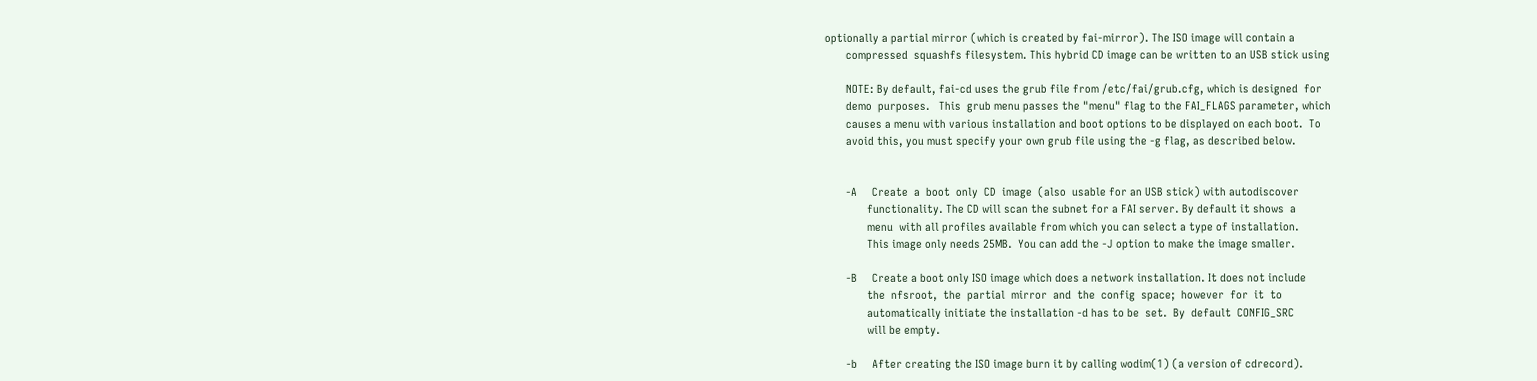optionally a partial mirror (which is created by fai-mirror). The ISO image will contain a
       compressed  squashfs filesystem. This hybrid CD image can be written to an USB stick using

       NOTE: By default, fai-cd uses the grub file from /etc/fai/grub.cfg, which is designed  for
       demo  purposes.   This  grub menu passes the "menu" flag to the FAI_FLAGS parameter, which
       causes a menu with various installation and boot options to be displayed on each boot.  To
       avoid this, you must specify your own grub file using the -g flag, as described below.


       -A     Create  a  boot  only  CD  image  (also  usable for an USB stick) with autodiscover
              functionality. The CD will scan the subnet for a FAI server. By default it shows  a
              menu  with all profiles available from which you can select a type of installation.
              This image only needs 25MB.  You can add the -J option to make the image smaller.

       -B     Create a boot only ISO image which does a network installation. It does not include
              the  nfsroot,  the  partial  mirror  and  the  config  space;  however  for  it  to
              automatically initiate the installation -d has to be  set.  By  default  CONFIG_SRC
              will be empty.

       -b     After creating the ISO image burn it by calling wodim(1) (a version of cdrecord).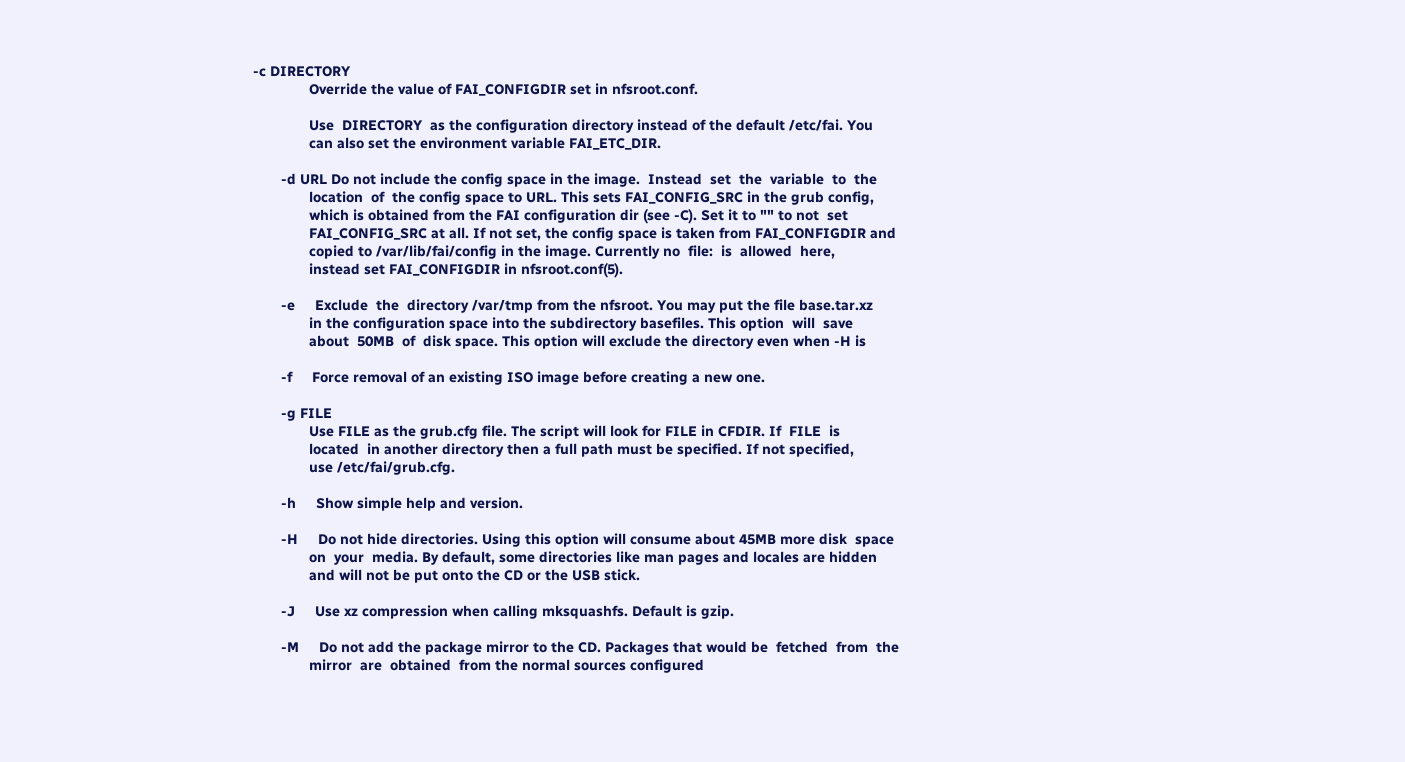-c DIRECTORY
              Override the value of FAI_CONFIGDIR set in nfsroot.conf.

              Use  DIRECTORY  as the configuration directory instead of the default /etc/fai. You
              can also set the environment variable FAI_ETC_DIR.

       -d URL Do not include the config space in the image.  Instead  set  the  variable  to  the
              location  of  the config space to URL. This sets FAI_CONFIG_SRC in the grub config,
              which is obtained from the FAI configuration dir (see -C). Set it to "" to not  set
              FAI_CONFIG_SRC at all. If not set, the config space is taken from FAI_CONFIGDIR and
              copied to /var/lib/fai/config in the image. Currently no  file:  is  allowed  here,
              instead set FAI_CONFIGDIR in nfsroot.conf(5).

       -e     Exclude  the  directory /var/tmp from the nfsroot. You may put the file base.tar.xz
              in the configuration space into the subdirectory basefiles. This option  will  save
              about  50MB  of  disk space. This option will exclude the directory even when -H is

       -f     Force removal of an existing ISO image before creating a new one.

       -g FILE
              Use FILE as the grub.cfg file. The script will look for FILE in CFDIR. If  FILE  is
              located  in another directory then a full path must be specified. If not specified,
              use /etc/fai/grub.cfg.

       -h     Show simple help and version.

       -H     Do not hide directories. Using this option will consume about 45MB more disk  space
              on  your  media. By default, some directories like man pages and locales are hidden
              and will not be put onto the CD or the USB stick.

       -J     Use xz compression when calling mksquashfs. Default is gzip.

       -M     Do not add the package mirror to the CD. Packages that would be  fetched  from  the
              mirror  are  obtained  from the normal sources configured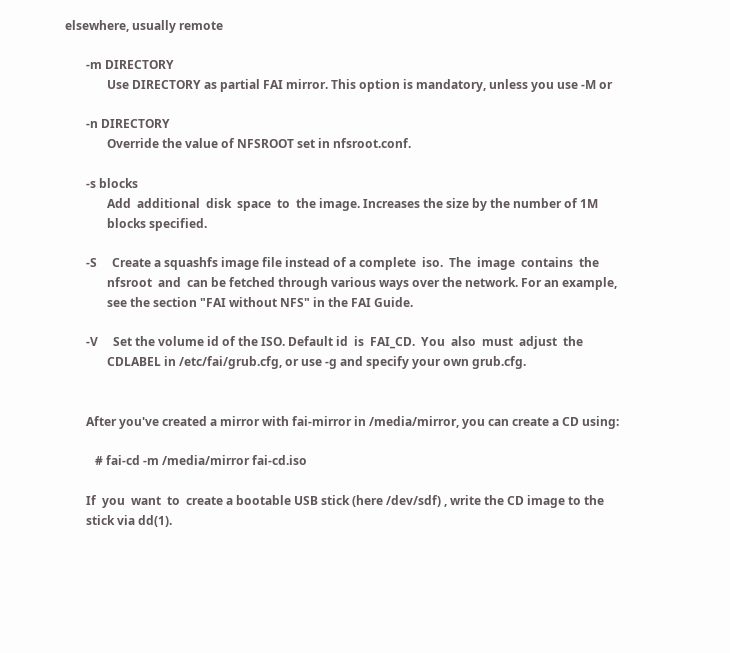elsewhere, usually remote

       -m DIRECTORY
              Use DIRECTORY as partial FAI mirror. This option is mandatory, unless you use -M or

       -n DIRECTORY
              Override the value of NFSROOT set in nfsroot.conf.

       -s blocks
              Add  additional  disk  space  to  the image. Increases the size by the number of 1M
              blocks specified.

       -S     Create a squashfs image file instead of a complete  iso.  The  image  contains  the
              nfsroot  and  can be fetched through various ways over the network. For an example,
              see the section "FAI without NFS" in the FAI Guide.

       -V     Set the volume id of the ISO. Default id  is  FAI_CD.  You  also  must  adjust  the
              CDLABEL in /etc/fai/grub.cfg, or use -g and specify your own grub.cfg.


       After you've created a mirror with fai-mirror in /media/mirror, you can create a CD using:

          # fai-cd -m /media/mirror fai-cd.iso

       If  you  want  to  create a bootable USB stick (here /dev/sdf) , write the CD image to the
       stick via dd(1).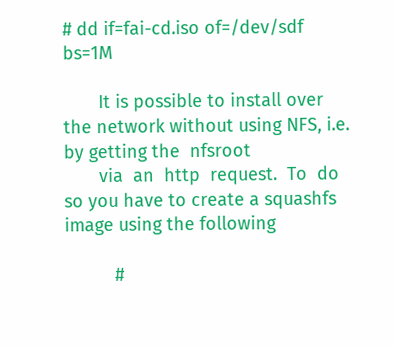# dd if=fai-cd.iso of=/dev/sdf bs=1M

       It is possible to install over the network without using NFS, i.e. by getting the  nfsroot
       via  an  http  request.  To  do so you have to create a squashfs image using the following

          #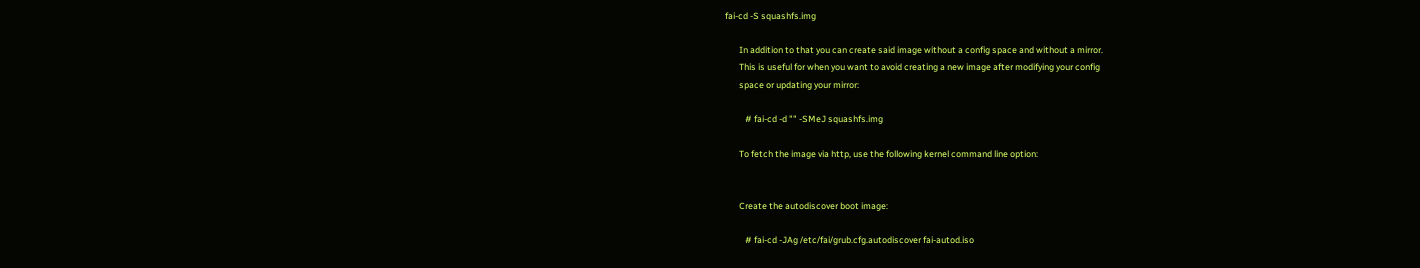fai-cd -S squashfs.img

       In addition to that you can create said image without a config space and without a mirror.
       This is useful for when you want to avoid creating a new image after modifying your config
       space or updating your mirror:

          # fai-cd -d "" -SMeJ squashfs.img

       To fetch the image via http, use the following kernel command line option:


       Create the autodiscover boot image:

          # fai-cd -JAg /etc/fai/grub.cfg.autodiscover fai-autod.iso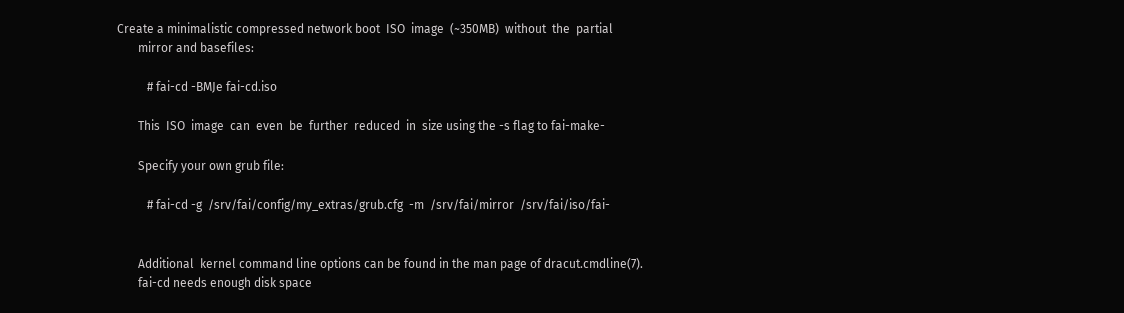Create a minimalistic compressed network boot  ISO  image  (~350MB)  without  the  partial
       mirror and basefiles:

          # fai-cd -BMJe fai-cd.iso

       This  ISO  image  can  even  be  further  reduced  in  size using the -s flag to fai-make-

       Specify your own grub file:

          # fai-cd -g  /srv/fai/config/my_extras/grub.cfg  -m  /srv/fai/mirror  /srv/fai/iso/fai-


       Additional  kernel command line options can be found in the man page of dracut.cmdline(7).
       fai-cd needs enough disk space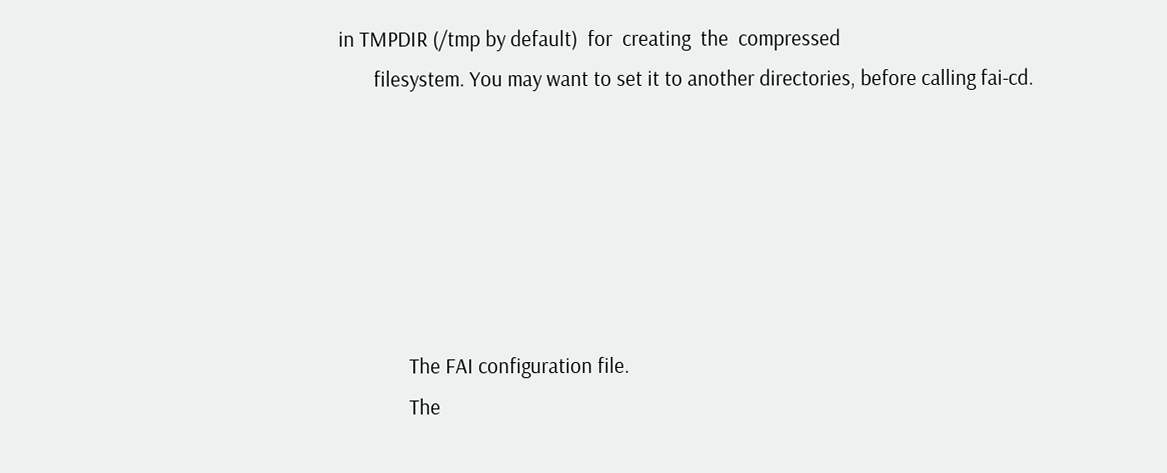in TMPDIR (/tmp by default)  for  creating  the  compressed
       filesystem. You may want to set it to another directories, before calling fai-cd.






              The FAI configuration file.
              The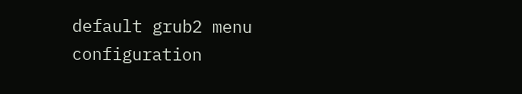default grub2 menu configuration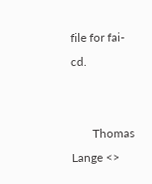file for fai-cd.


       Thomas Lange <>